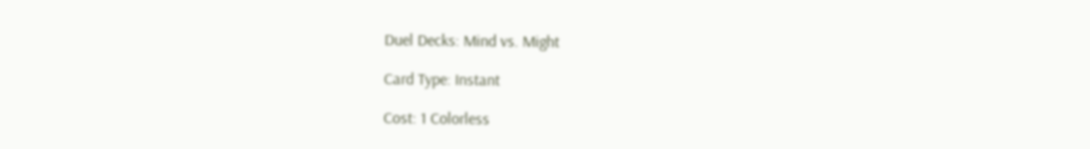Duel Decks: Mind vs. Might

Card Type: Instant

Cost: 1 Colorless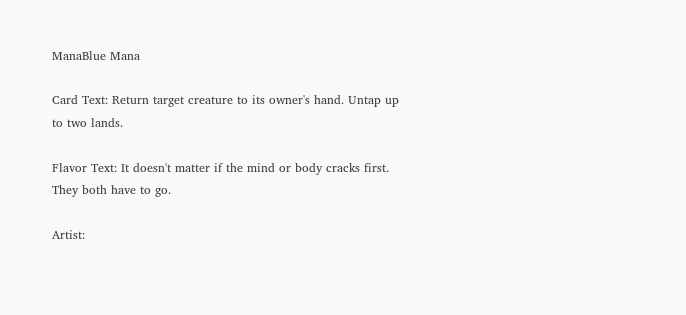ManaBlue Mana

Card Text: Return target creature to its owner's hand. Untap up to two lands.

Flavor Text: It doesn't matter if the mind or body cracks first. They both have to go.

Artist: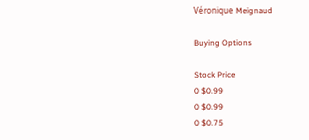Véronique Meignaud

Buying Options

Stock Price
0 $0.99
0 $0.99
0 $0.75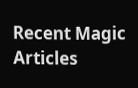Recent Magic Articles